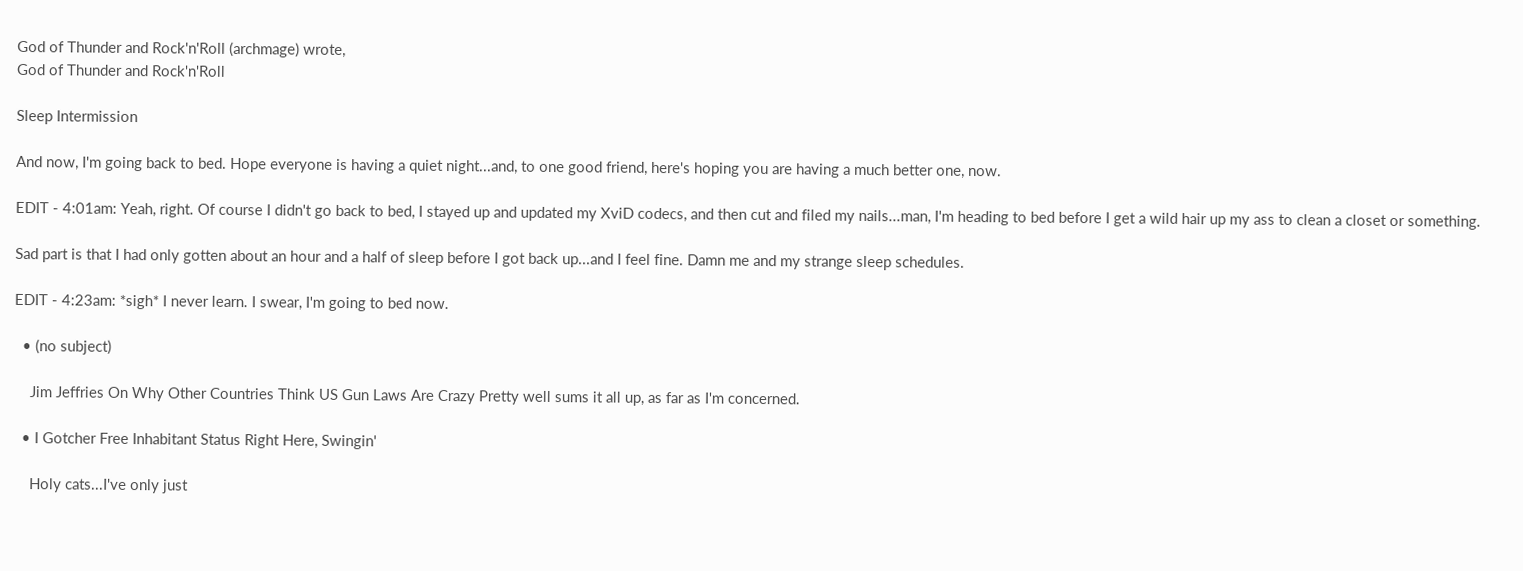God of Thunder and Rock'n'Roll (archmage) wrote,
God of Thunder and Rock'n'Roll

Sleep Intermission

And now, I'm going back to bed. Hope everyone is having a quiet night...and, to one good friend, here's hoping you are having a much better one, now.

EDIT - 4:01am: Yeah, right. Of course I didn't go back to bed, I stayed up and updated my XviD codecs, and then cut and filed my nails...man, I'm heading to bed before I get a wild hair up my ass to clean a closet or something.

Sad part is that I had only gotten about an hour and a half of sleep before I got back up...and I feel fine. Damn me and my strange sleep schedules.

EDIT - 4:23am: *sigh* I never learn. I swear, I'm going to bed now.

  • (no subject)

    Jim Jeffries On Why Other Countries Think US Gun Laws Are Crazy Pretty well sums it all up, as far as I'm concerned.

  • I Gotcher Free Inhabitant Status Right Here, Swingin'

    Holy cats...I've only just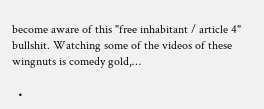become aware of this "free inhabitant / article 4" bullshit. Watching some of the videos of these wingnuts is comedy gold,…

  •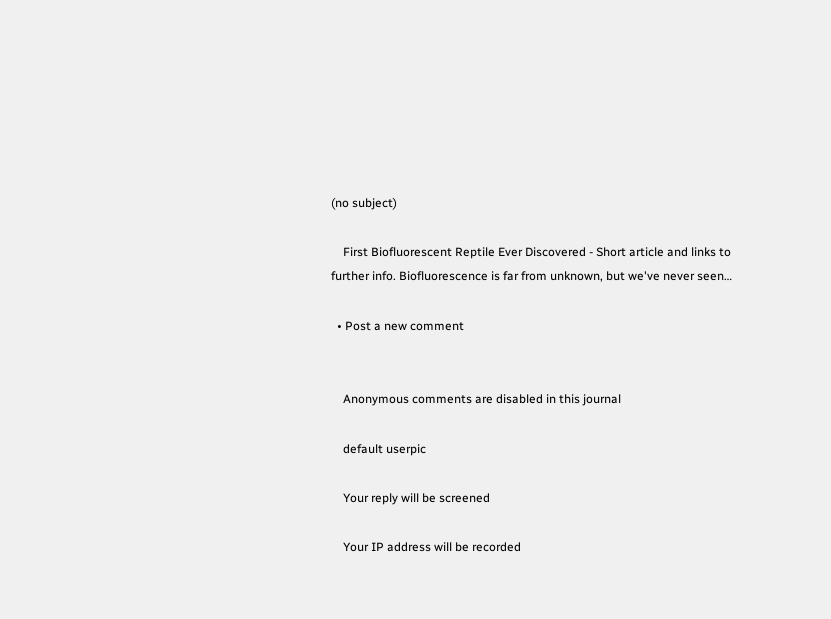(no subject)

    First Biofluorescent Reptile Ever Discovered - Short article and links to further info. Biofluorescence is far from unknown, but we've never seen…

  • Post a new comment


    Anonymous comments are disabled in this journal

    default userpic

    Your reply will be screened

    Your IP address will be recorded